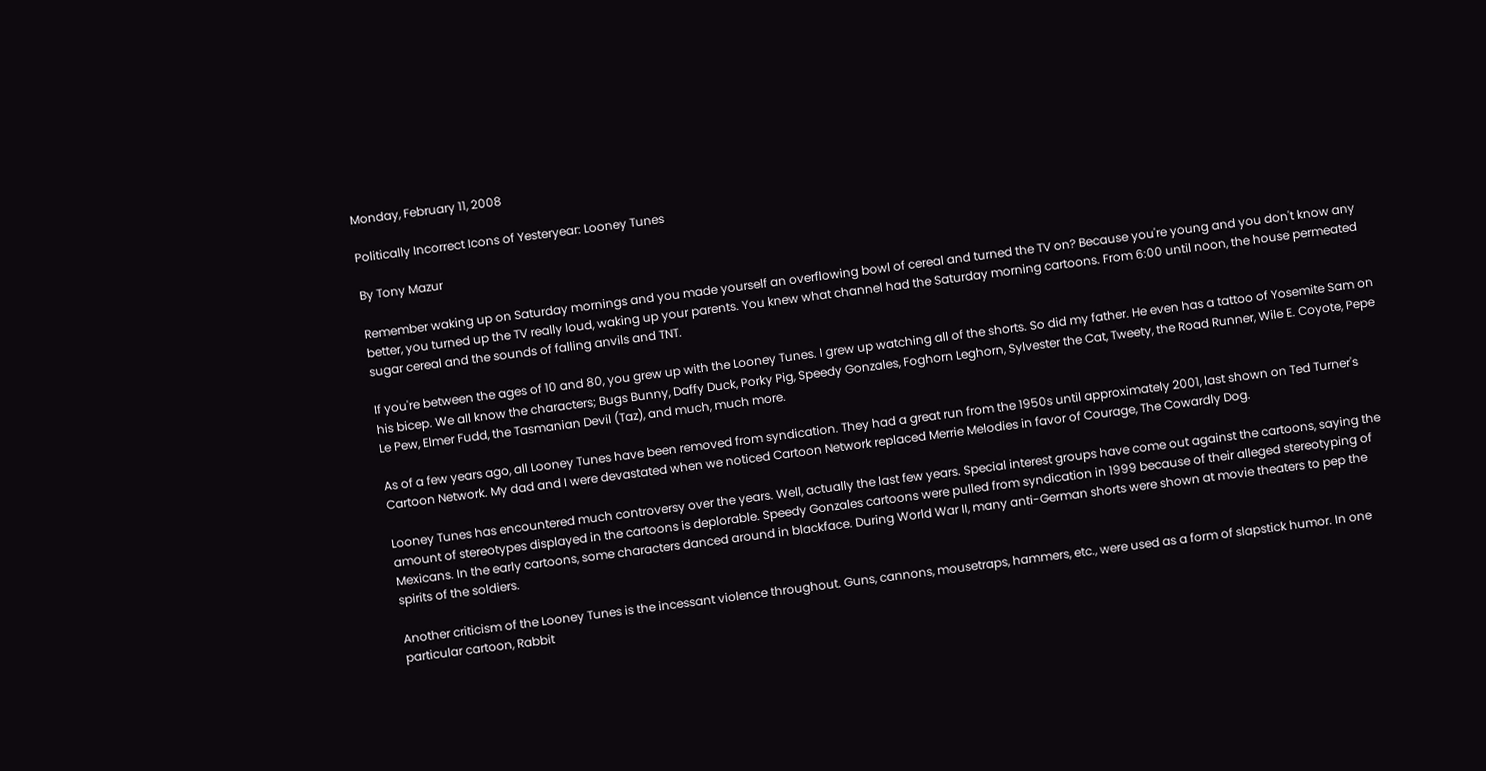Monday, February 11, 2008

Politically Incorrect Icons of Yesteryear: Looney Tunes

By Tony Mazur

Remember waking up on Saturday mornings and you made yourself an overflowing bowl of cereal and turned the TV on? Because you're young and you don't know any better, you turned up the TV really loud, waking up your parents. You knew what channel had the Saturday morning cartoons. From 6:00 until noon, the house permeated sugar cereal and the sounds of falling anvils and TNT.

If you're between the ages of 10 and 80, you grew up with the Looney Tunes. I grew up watching all of the shorts. So did my father. He even has a tattoo of Yosemite Sam on his bicep. We all know the characters; Bugs Bunny, Daffy Duck, Porky Pig, Speedy Gonzales, Foghorn Leghorn, Sylvester the Cat, Tweety, the Road Runner, Wile E. Coyote, Pepe Le Pew, Elmer Fudd, the Tasmanian Devil (Taz), and much, much more.

As of a few years ago, all Looney Tunes have been removed from syndication. They had a great run from the 1950s until approximately 2001, last shown on Ted Turner's Cartoon Network. My dad and I were devastated when we noticed Cartoon Network replaced Merrie Melodies in favor of Courage, The Cowardly Dog.

Looney Tunes has encountered much controversy over the years. Well, actually the last few years. Special interest groups have come out against the cartoons, saying the amount of stereotypes displayed in the cartoons is deplorable. Speedy Gonzales cartoons were pulled from syndication in 1999 because of their alleged stereotyping of Mexicans. In the early cartoons, some characters danced around in blackface. During World War II, many anti-German shorts were shown at movie theaters to pep the spirits of the soldiers.

Another criticism of the Looney Tunes is the incessant violence throughout. Guns, cannons, mousetraps, hammers, etc., were used as a form of slapstick humor. In one particular cartoon, Rabbit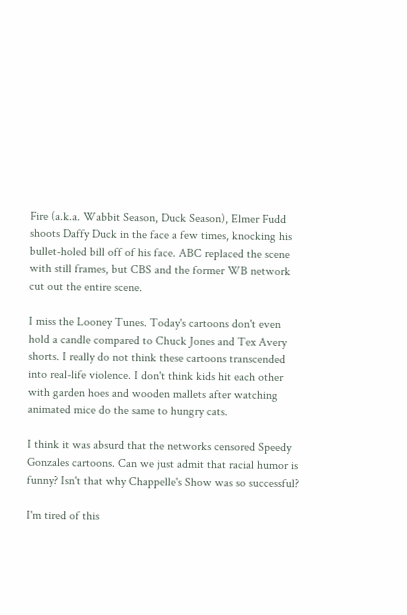Fire (a.k.a. Wabbit Season, Duck Season), Elmer Fudd shoots Daffy Duck in the face a few times, knocking his bullet-holed bill off of his face. ABC replaced the scene with still frames, but CBS and the former WB network cut out the entire scene.

I miss the Looney Tunes. Today's cartoons don't even hold a candle compared to Chuck Jones and Tex Avery shorts. I really do not think these cartoons transcended into real-life violence. I don't think kids hit each other with garden hoes and wooden mallets after watching animated mice do the same to hungry cats.

I think it was absurd that the networks censored Speedy Gonzales cartoons. Can we just admit that racial humor is funny? Isn't that why Chappelle's Show was so successful?

I'm tired of this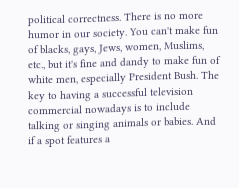political correctness. There is no more humor in our society. You can't make fun of blacks, gays, Jews, women, Muslims, etc., but it's fine and dandy to make fun of white men, especially President Bush. The key to having a successful television commercial nowadays is to include talking or singing animals or babies. And if a spot features a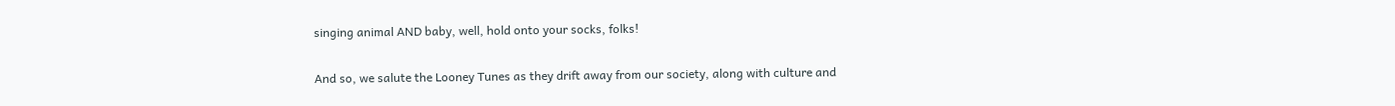singing animal AND baby, well, hold onto your socks, folks!

And so, we salute the Looney Tunes as they drift away from our society, along with culture and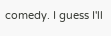comedy. I guess I'll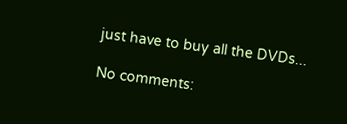just have to buy all the DVDs...

No comments: